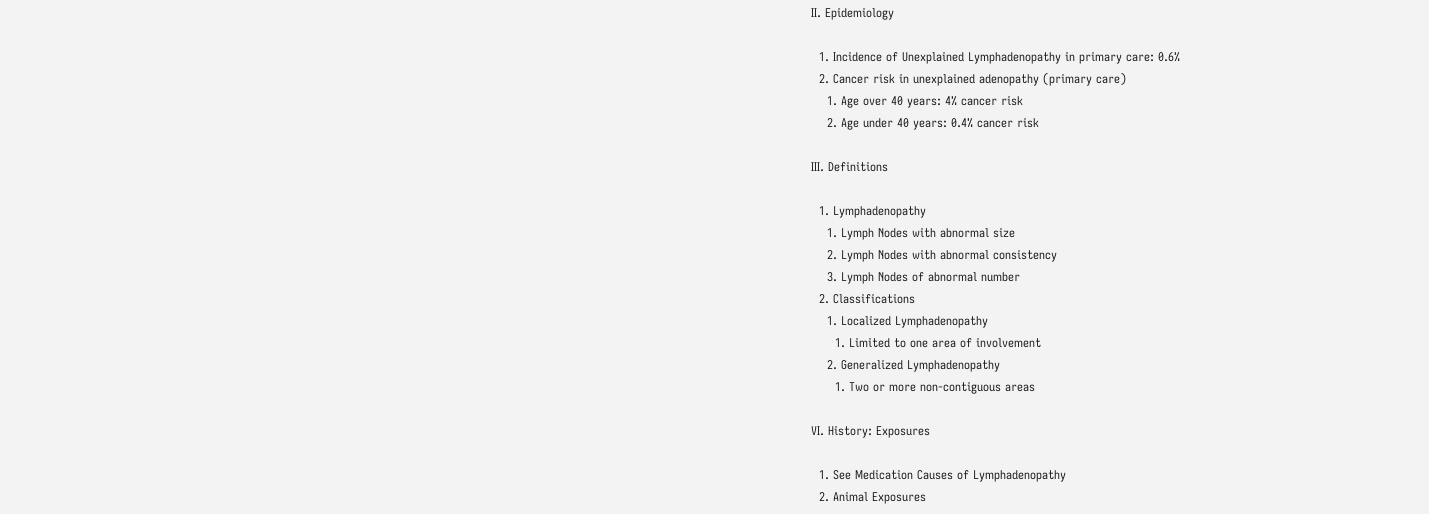II. Epidemiology

  1. Incidence of Unexplained Lymphadenopathy in primary care: 0.6%
  2. Cancer risk in unexplained adenopathy (primary care)
    1. Age over 40 years: 4% cancer risk
    2. Age under 40 years: 0.4% cancer risk

III. Definitions

  1. Lymphadenopathy
    1. Lymph Nodes with abnormal size
    2. Lymph Nodes with abnormal consistency
    3. Lymph Nodes of abnormal number
  2. Classifications
    1. Localized Lymphadenopathy
      1. Limited to one area of involvement
    2. Generalized Lymphadenopathy
      1. Two or more non-contiguous areas

VI. History: Exposures

  1. See Medication Causes of Lymphadenopathy
  2. Animal Exposures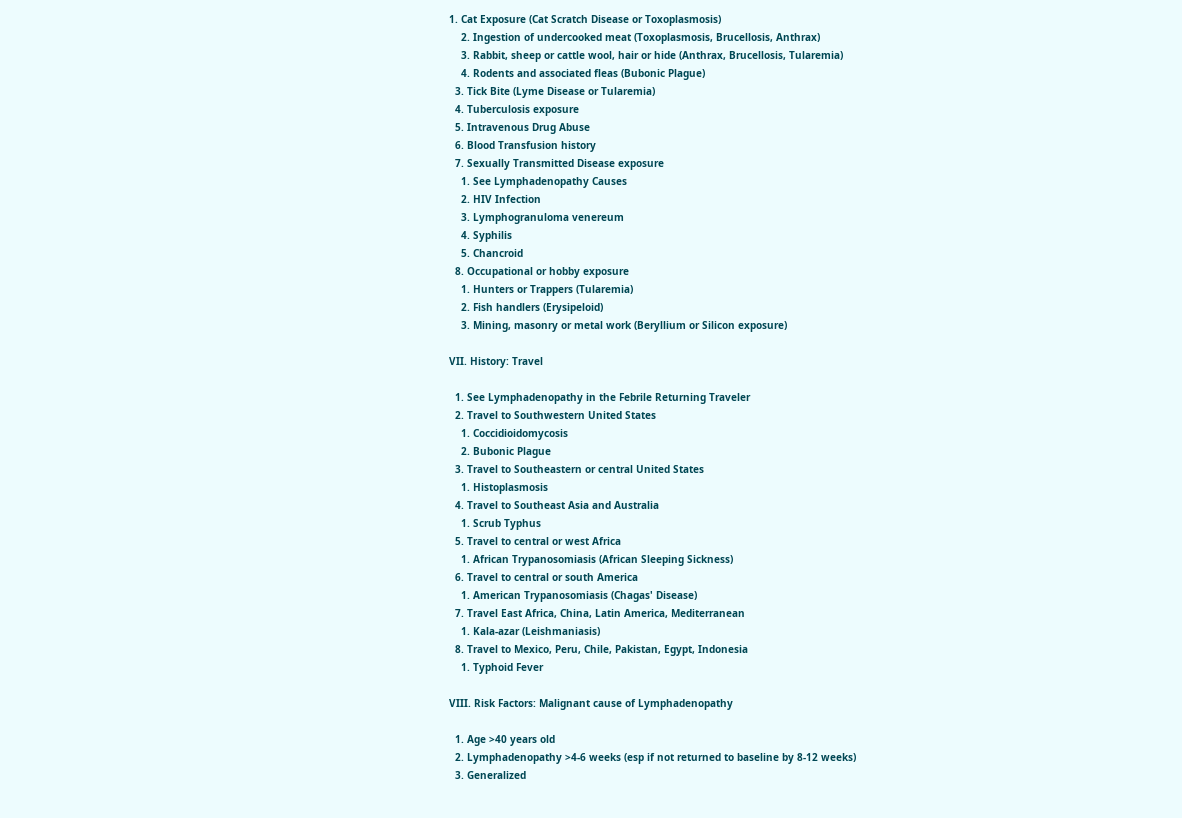1. Cat Exposure (Cat Scratch Disease or Toxoplasmosis)
    2. Ingestion of undercooked meat (Toxoplasmosis, Brucellosis, Anthrax)
    3. Rabbit, sheep or cattle wool, hair or hide (Anthrax, Brucellosis, Tularemia)
    4. Rodents and associated fleas (Bubonic Plague)
  3. Tick Bite (Lyme Disease or Tularemia)
  4. Tuberculosis exposure
  5. Intravenous Drug Abuse
  6. Blood Transfusion history
  7. Sexually Transmitted Disease exposure
    1. See Lymphadenopathy Causes
    2. HIV Infection
    3. Lymphogranuloma venereum
    4. Syphilis
    5. Chancroid
  8. Occupational or hobby exposure
    1. Hunters or Trappers (Tularemia)
    2. Fish handlers (Erysipeloid)
    3. Mining, masonry or metal work (Beryllium or Silicon exposure)

VII. History: Travel

  1. See Lymphadenopathy in the Febrile Returning Traveler
  2. Travel to Southwestern United States
    1. Coccidioidomycosis
    2. Bubonic Plague
  3. Travel to Southeastern or central United States
    1. Histoplasmosis
  4. Travel to Southeast Asia and Australia
    1. Scrub Typhus
  5. Travel to central or west Africa
    1. African Trypanosomiasis (African Sleeping Sickness)
  6. Travel to central or south America
    1. American Trypanosomiasis (Chagas' Disease)
  7. Travel East Africa, China, Latin America, Mediterranean
    1. Kala-azar (Leishmaniasis)
  8. Travel to Mexico, Peru, Chile, Pakistan, Egypt, Indonesia
    1. Typhoid Fever

VIII. Risk Factors: Malignant cause of Lymphadenopathy

  1. Age >40 years old
  2. Lymphadenopathy >4-6 weeks (esp if not returned to baseline by 8-12 weeks)
  3. Generalized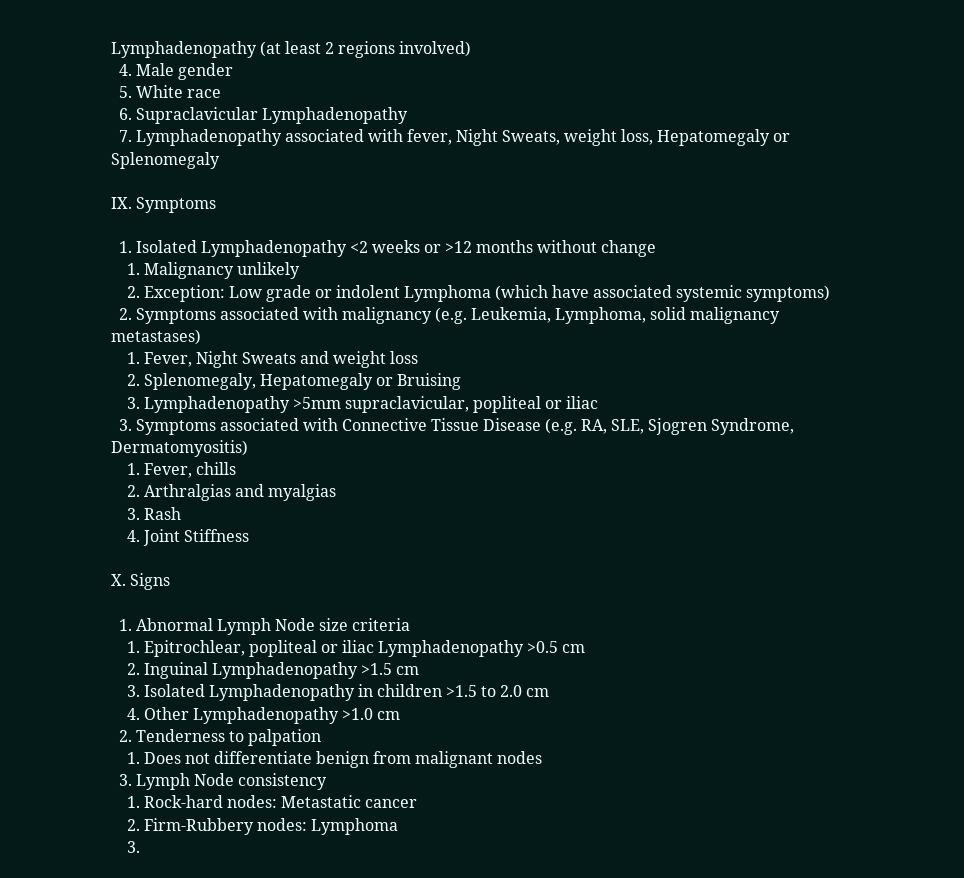Lymphadenopathy (at least 2 regions involved)
  4. Male gender
  5. White race
  6. Supraclavicular Lymphadenopathy
  7. Lymphadenopathy associated with fever, Night Sweats, weight loss, Hepatomegaly or Splenomegaly

IX. Symptoms

  1. Isolated Lymphadenopathy <2 weeks or >12 months without change
    1. Malignancy unlikely
    2. Exception: Low grade or indolent Lymphoma (which have associated systemic symptoms)
  2. Symptoms associated with malignancy (e.g. Leukemia, Lymphoma, solid malignancy metastases)
    1. Fever, Night Sweats and weight loss
    2. Splenomegaly, Hepatomegaly or Bruising
    3. Lymphadenopathy >5mm supraclavicular, popliteal or iliac
  3. Symptoms associated with Connective Tissue Disease (e.g. RA, SLE, Sjogren Syndrome, Dermatomyositis)
    1. Fever, chills
    2. Arthralgias and myalgias
    3. Rash
    4. Joint Stiffness

X. Signs

  1. Abnormal Lymph Node size criteria
    1. Epitrochlear, popliteal or iliac Lymphadenopathy >0.5 cm
    2. Inguinal Lymphadenopathy >1.5 cm
    3. Isolated Lymphadenopathy in children >1.5 to 2.0 cm
    4. Other Lymphadenopathy >1.0 cm
  2. Tenderness to palpation
    1. Does not differentiate benign from malignant nodes
  3. Lymph Node consistency
    1. Rock-hard nodes: Metastatic cancer
    2. Firm-Rubbery nodes: Lymphoma
    3.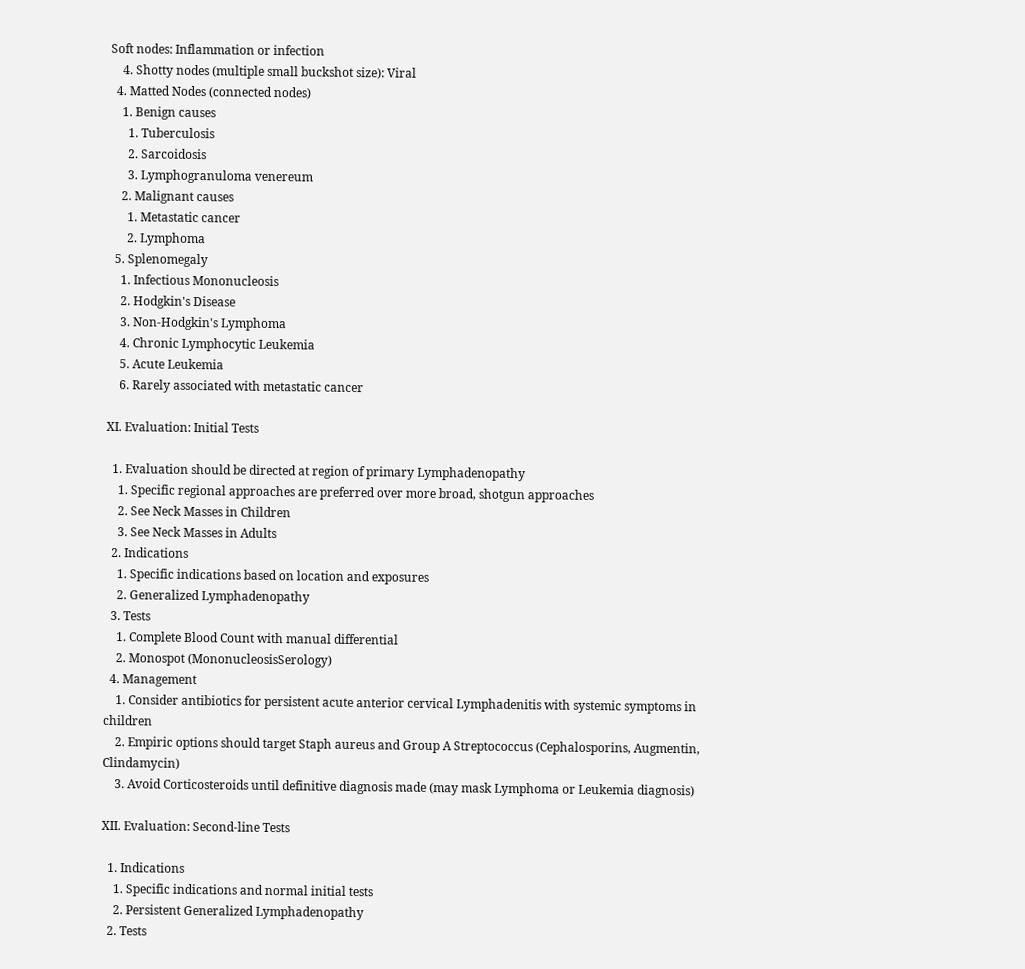Soft nodes: Inflammation or infection
    4. Shotty nodes (multiple small buckshot size): Viral
  4. Matted Nodes (connected nodes)
    1. Benign causes
      1. Tuberculosis
      2. Sarcoidosis
      3. Lymphogranuloma venereum
    2. Malignant causes
      1. Metastatic cancer
      2. Lymphoma
  5. Splenomegaly
    1. Infectious Mononucleosis
    2. Hodgkin's Disease
    3. Non-Hodgkin's Lymphoma
    4. Chronic Lymphocytic Leukemia
    5. Acute Leukemia
    6. Rarely associated with metastatic cancer

XI. Evaluation: Initial Tests

  1. Evaluation should be directed at region of primary Lymphadenopathy
    1. Specific regional approaches are preferred over more broad, shotgun approaches
    2. See Neck Masses in Children
    3. See Neck Masses in Adults
  2. Indications
    1. Specific indications based on location and exposures
    2. Generalized Lymphadenopathy
  3. Tests
    1. Complete Blood Count with manual differential
    2. Monospot (MononucleosisSerology)
  4. Management
    1. Consider antibiotics for persistent acute anterior cervical Lymphadenitis with systemic symptoms in children
    2. Empiric options should target Staph aureus and Group A Streptococcus (Cephalosporins, Augmentin, Clindamycin)
    3. Avoid Corticosteroids until definitive diagnosis made (may mask Lymphoma or Leukemia diagnosis)

XII. Evaluation: Second-line Tests

  1. Indications
    1. Specific indications and normal initial tests
    2. Persistent Generalized Lymphadenopathy
  2. Tests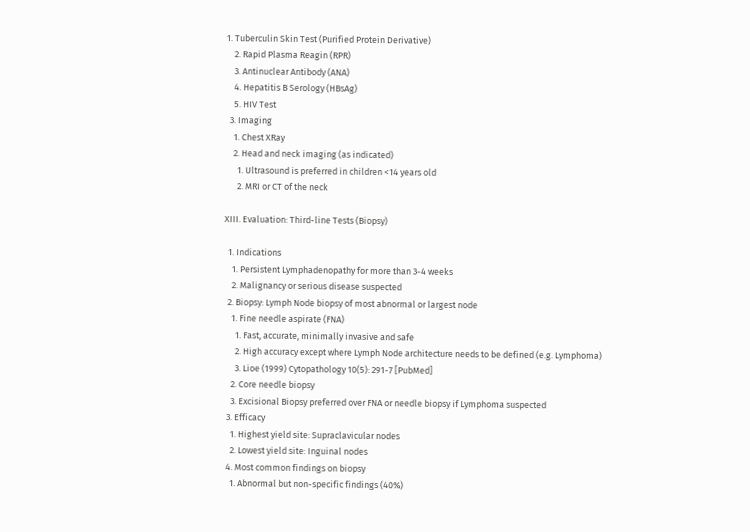1. Tuberculin Skin Test (Purified Protein Derivative)
    2. Rapid Plasma Reagin (RPR)
    3. Antinuclear Antibody (ANA)
    4. Hepatitis B Serology (HBsAg)
    5. HIV Test
  3. Imaging
    1. Chest XRay
    2. Head and neck imaging (as indicated)
      1. Ultrasound is preferred in children <14 years old
      2. MRI or CT of the neck

XIII. Evaluation: Third-line Tests (Biopsy)

  1. Indications
    1. Persistent Lymphadenopathy for more than 3-4 weeks
    2. Malignancy or serious disease suspected
  2. Biopsy: Lymph Node biopsy of most abnormal or largest node
    1. Fine needle aspirate (FNA)
      1. Fast, accurate, minimally invasive and safe
      2. High accuracy except where Lymph Node architecture needs to be defined (e.g. Lymphoma)
      3. Lioe (1999) Cytopathology 10(5): 291-7 [PubMed]
    2. Core needle biopsy
    3. Excisional Biopsy preferred over FNA or needle biopsy if Lymphoma suspected
  3. Efficacy
    1. Highest yield site: Supraclavicular nodes
    2. Lowest yield site: Inguinal nodes
  4. Most common findings on biopsy
    1. Abnormal but non-specific findings (40%)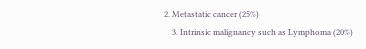2. Metastatic cancer (25%)
    3. Intrinsic malignancy such as Lymphoma (20%)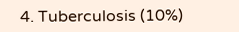4. Tuberculosis (10%)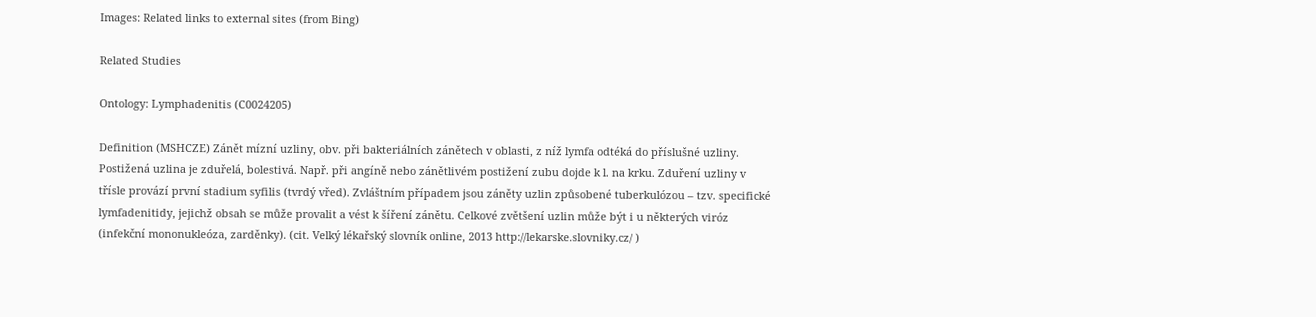Images: Related links to external sites (from Bing)

Related Studies

Ontology: Lymphadenitis (C0024205)

Definition (MSHCZE) Zánět mízní uzliny, obv. při bakteriálních zánětech v oblasti, z níž lymfa odtéká do příslušné uzliny. Postižená uzlina je zduřelá, bolestivá. Např. při angíně nebo zánětlivém postižení zubu dojde k l. na krku. Zduření uzliny v třísle provází první stadium syfilis (tvrdý vřed). Zvláštním případem jsou záněty uzlin způsobené tuberkulózou – tzv. specifické lymfadenitidy, jejichž obsah se může provalit a vést k šíření zánětu. Celkové zvětšení uzlin může být i u některých viróz (infekční mononukleóza, zarděnky). (cit. Velký lékařský slovník online, 2013 http://lekarske.slovniky.cz/ )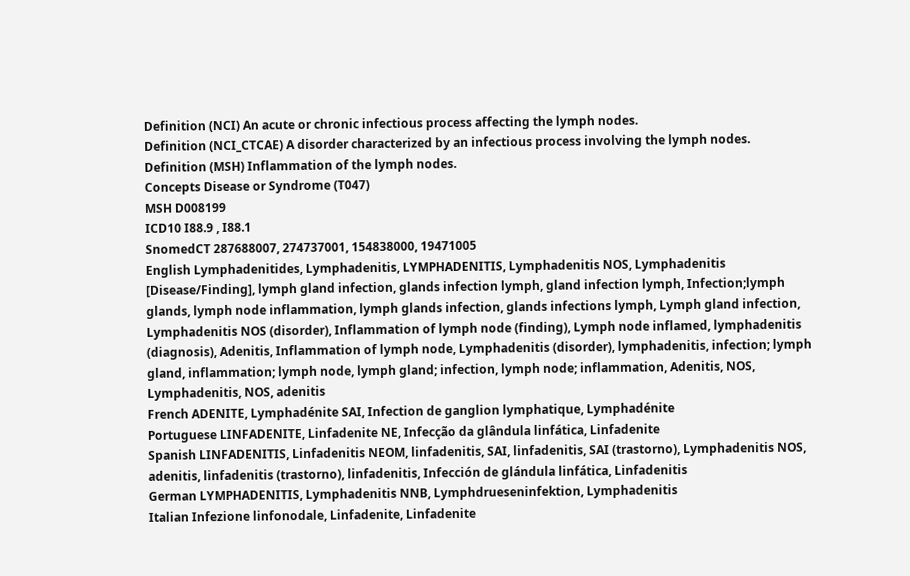Definition (NCI) An acute or chronic infectious process affecting the lymph nodes.
Definition (NCI_CTCAE) A disorder characterized by an infectious process involving the lymph nodes.
Definition (MSH) Inflammation of the lymph nodes.
Concepts Disease or Syndrome (T047)
MSH D008199
ICD10 I88.9 , I88.1
SnomedCT 287688007, 274737001, 154838000, 19471005
English Lymphadenitides, Lymphadenitis, LYMPHADENITIS, Lymphadenitis NOS, Lymphadenitis [Disease/Finding], lymph gland infection, glands infection lymph, gland infection lymph, Infection;lymph glands, lymph node inflammation, lymph glands infection, glands infections lymph, Lymph gland infection, Lymphadenitis NOS (disorder), Inflammation of lymph node (finding), Lymph node inflamed, lymphadenitis (diagnosis), Adenitis, Inflammation of lymph node, Lymphadenitis (disorder), lymphadenitis, infection; lymph gland, inflammation; lymph node, lymph gland; infection, lymph node; inflammation, Adenitis, NOS, Lymphadenitis, NOS, adenitis
French ADENITE, Lymphadénite SAI, Infection de ganglion lymphatique, Lymphadénite
Portuguese LINFADENITE, Linfadenite NE, Infecção da glândula linfática, Linfadenite
Spanish LINFADENITIS, Linfadenitis NEOM, linfadenitis, SAI, linfadenitis, SAI (trastorno), Lymphadenitis NOS, adenitis, linfadenitis (trastorno), linfadenitis, Infección de glándula linfática, Linfadenitis
German LYMPHADENITIS, Lymphadenitis NNB, Lymphdrueseninfektion, Lymphadenitis
Italian Infezione linfonodale, Linfadenite, Linfadenite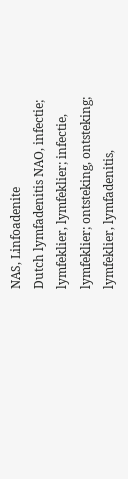NAS, Linfoadenite
Dutch lymfadenitis NAO, infectie; lymfeklier, lymfeklier; infectie, lymfeklier; ontsteking, ontsteking; lymfeklier, lymfadenitis,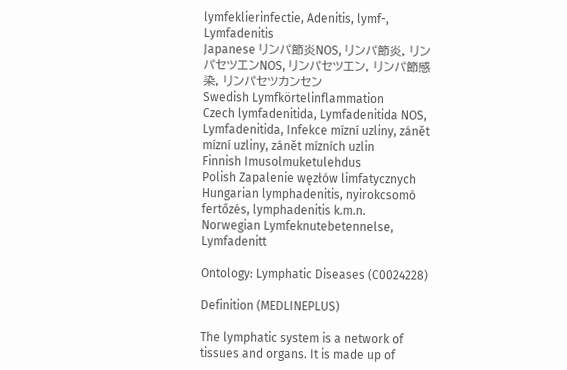lymfeklierinfectie, Adenitis, lymf-, Lymfadenitis
Japanese リンパ節炎NOS, リンパ節炎, リンパセツエンNOS, リンパセツエン, リンパ節感染, リンパセツカンセン
Swedish Lymfkörtelinflammation
Czech lymfadenitida, Lymfadenitida NOS, Lymfadenitida, Infekce mízní uzliny, zánět mízní uzliny, zánět mízních uzlin
Finnish Imusolmuketulehdus
Polish Zapalenie węzłów limfatycznych
Hungarian lymphadenitis, nyirokcsomó fertőzés, lymphadenitis k.m.n.
Norwegian Lymfeknutebetennelse, Lymfadenitt

Ontology: Lymphatic Diseases (C0024228)

Definition (MEDLINEPLUS)

The lymphatic system is a network of tissues and organs. It is made up of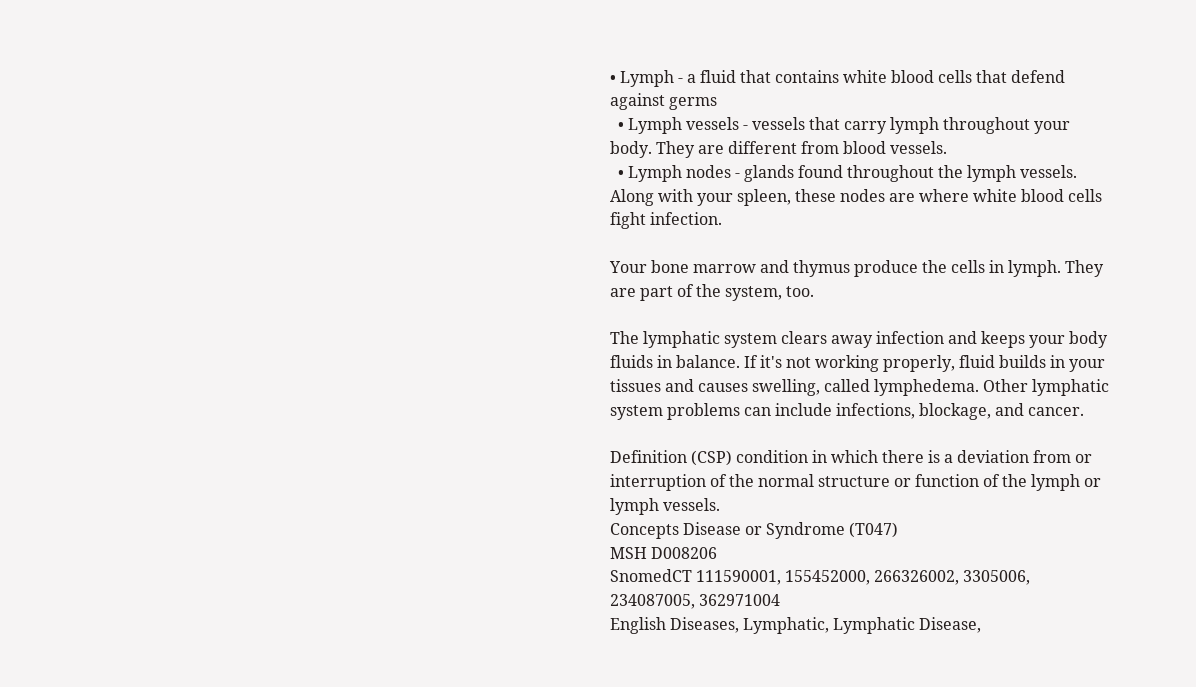• Lymph - a fluid that contains white blood cells that defend against germs
  • Lymph vessels - vessels that carry lymph throughout your body. They are different from blood vessels.
  • Lymph nodes - glands found throughout the lymph vessels. Along with your spleen, these nodes are where white blood cells fight infection.

Your bone marrow and thymus produce the cells in lymph. They are part of the system, too.

The lymphatic system clears away infection and keeps your body fluids in balance. If it's not working properly, fluid builds in your tissues and causes swelling, called lymphedema. Other lymphatic system problems can include infections, blockage, and cancer.

Definition (CSP) condition in which there is a deviation from or interruption of the normal structure or function of the lymph or lymph vessels.
Concepts Disease or Syndrome (T047)
MSH D008206
SnomedCT 111590001, 155452000, 266326002, 3305006, 234087005, 362971004
English Diseases, Lymphatic, Lymphatic Disease,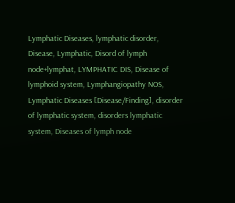Lymphatic Diseases, lymphatic disorder, Disease, Lymphatic, Disord of lymph node+lymphat, LYMPHATIC DIS, Disease of lymphoid system, Lymphangiopathy NOS, Lymphatic Diseases [Disease/Finding], disorder of lymphatic system, disorders lymphatic system, Diseases of lymph node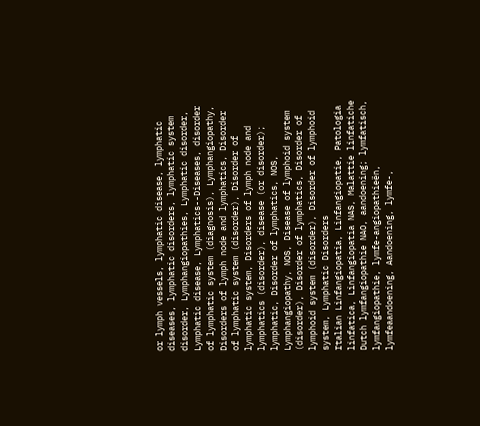or lymph vessels, lymphatic disease, lymphatic diseases, lymphatic disorders, lymphatic system disorder, Lymphangiopathies, Lymphatic disorder, Lymphatic disease, Lymphatics--Diseases, disorder of lymphatic system (diagnosis), Lymphangiopathy, Disorders of lymph node and lymphatics, Disorder of lymphatic system (disorder), Disorder of lymphatic system, Disorders of lymph node and lymphatics (disorder), disease (or disorder); lymphatic, Disorder of lymphatics, NOS, Lymphangiopathy, NOS, Disease of lymphoid system (disorder), Disorder of lymphatics, Disorder of lymphoid system (disorder), Disorder of lymphoid system, Lymphatic Disorders
Italian Linfangiopatia, Linfangiopatie, Patologia linfatica, Linfangiopatia NAS, Malattie linfatiche
Dutch lymfangiopathie NAO, aandoening; lymfatisch, lymfangiopathie, lymfe-angiopathieën, lymfeaandoening, Aandoening, lymfe-,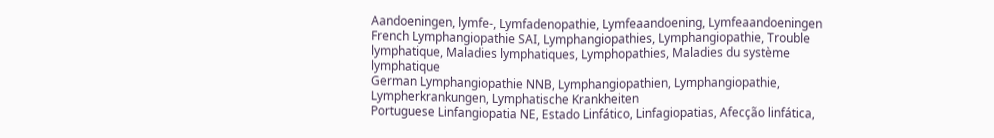Aandoeningen, lymfe-, Lymfadenopathie, Lymfeaandoening, Lymfeaandoeningen
French Lymphangiopathie SAI, Lymphangiopathies, Lymphangiopathie, Trouble lymphatique, Maladies lymphatiques, Lymphopathies, Maladies du système lymphatique
German Lymphangiopathie NNB, Lymphangiopathien, Lymphangiopathie, Lympherkrankungen, Lymphatische Krankheiten
Portuguese Linfangiopatia NE, Estado Linfático, Linfagiopatias, Afecção linfática,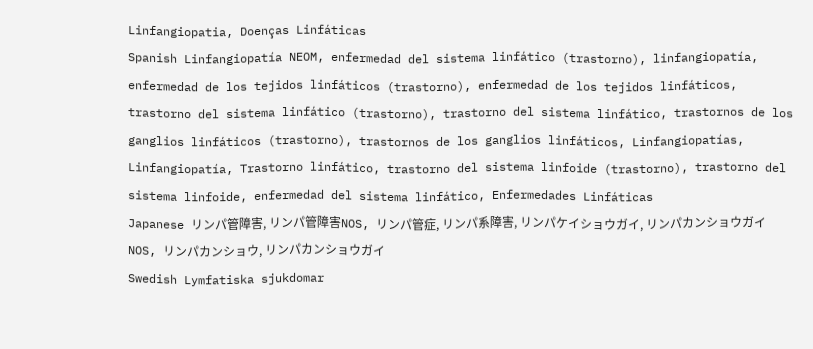Linfangiopatia, Doenças Linfáticas
Spanish Linfangiopatía NEOM, enfermedad del sistema linfático (trastorno), linfangiopatía, enfermedad de los tejidos linfáticos (trastorno), enfermedad de los tejidos linfáticos, trastorno del sistema linfático (trastorno), trastorno del sistema linfático, trastornos de los ganglios linfáticos (trastorno), trastornos de los ganglios linfáticos, Linfangiopatías, Linfangiopatía, Trastorno linfático, trastorno del sistema linfoide (trastorno), trastorno del sistema linfoide, enfermedad del sistema linfático, Enfermedades Linfáticas
Japanese リンパ管障害, リンパ管障害NOS, リンパ管症, リンパ系障害, リンパケイショウガイ, リンパカンショウガイNOS, リンパカンショウ, リンパカンショウガイ
Swedish Lymfatiska sjukdomar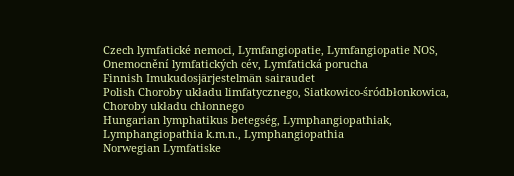Czech lymfatické nemoci, Lymfangiopatie, Lymfangiopatie NOS, Onemocnění lymfatických cév, Lymfatická porucha
Finnish Imukudosjärjestelmän sairaudet
Polish Choroby układu limfatycznego, Siatkowico-śródbłonkowica, Choroby układu chłonnego
Hungarian lymphatikus betegség, Lymphangiopathiak, Lymphangiopathia k.m.n., Lymphangiopathia
Norwegian Lymfatiske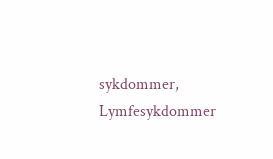sykdommer, Lymfesykdommer